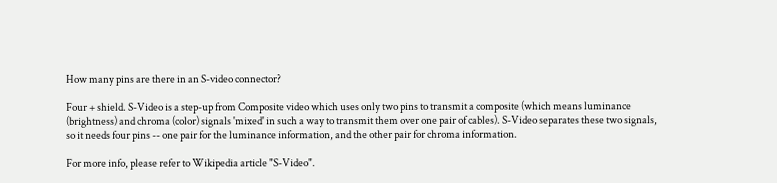How many pins are there in an S-video connector?

Four + shield. S-Video is a step-up from Composite video which uses only two pins to transmit a composite (which means luminance (brightness) and chroma (color) signals 'mixed' in such a way to transmit them over one pair of cables). S-Video separates these two signals, so it needs four pins -- one pair for the luminance information, and the other pair for chroma information.

For more info, please refer to Wikipedia article "S-Video".